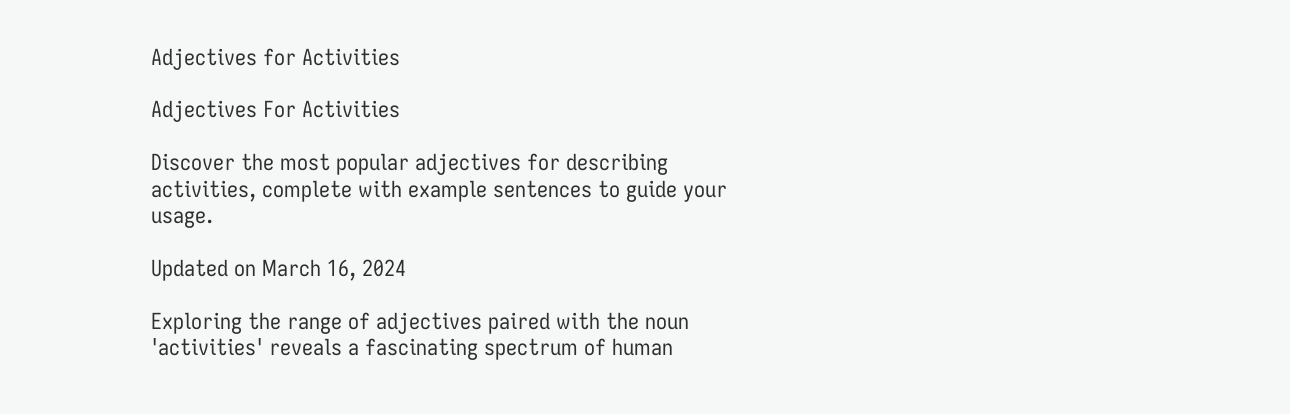Adjectives for Activities

Adjectives For Activities

Discover the most popular adjectives for describing activities, complete with example sentences to guide your usage.

Updated on March 16, 2024

Exploring the range of adjectives paired with the noun 'activities' reveals a fascinating spectrum of human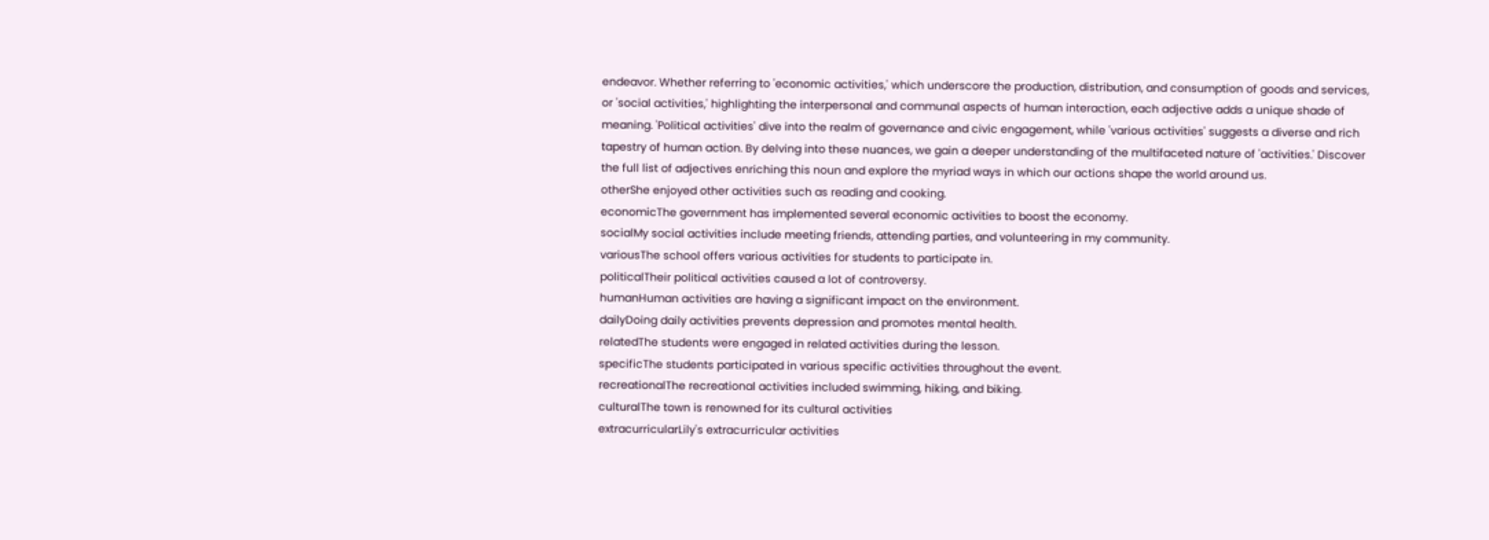endeavor. Whether referring to 'economic activities,' which underscore the production, distribution, and consumption of goods and services, or 'social activities,' highlighting the interpersonal and communal aspects of human interaction, each adjective adds a unique shade of meaning. 'Political activities' dive into the realm of governance and civic engagement, while 'various activities' suggests a diverse and rich tapestry of human action. By delving into these nuances, we gain a deeper understanding of the multifaceted nature of 'activities.' Discover the full list of adjectives enriching this noun and explore the myriad ways in which our actions shape the world around us.
otherShe enjoyed other activities such as reading and cooking.
economicThe government has implemented several economic activities to boost the economy.
socialMy social activities include meeting friends, attending parties, and volunteering in my community.
variousThe school offers various activities for students to participate in.
politicalTheir political activities caused a lot of controversy.
humanHuman activities are having a significant impact on the environment.
dailyDoing daily activities prevents depression and promotes mental health.
relatedThe students were engaged in related activities during the lesson.
specificThe students participated in various specific activities throughout the event.
recreationalThe recreational activities included swimming, hiking, and biking.
culturalThe town is renowned for its cultural activities
extracurricularLily's extracurricular activities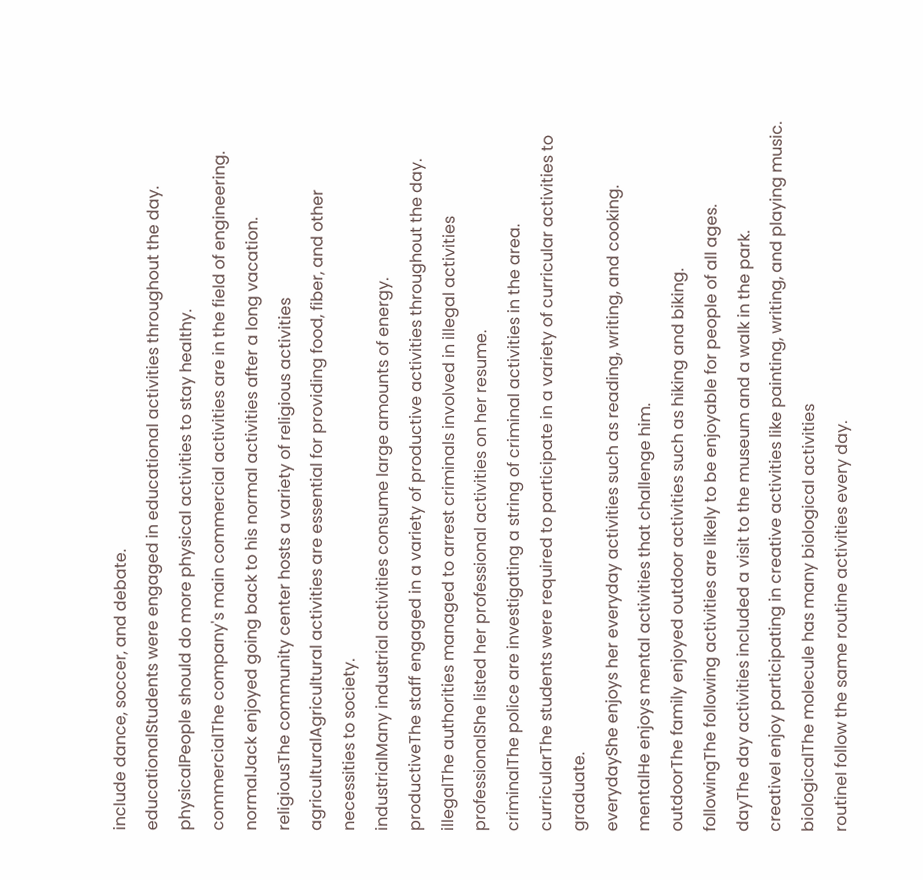include dance, soccer, and debate.
educationalStudents were engaged in educational activities throughout the day.
physicalPeople should do more physical activities to stay healthy.
commercialThe company's main commercial activities are in the field of engineering.
normalJack enjoyed going back to his normal activities after a long vacation.
religiousThe community center hosts a variety of religious activities
agriculturalAgricultural activities are essential for providing food, fiber, and other necessities to society.
industrialMany industrial activities consume large amounts of energy.
productiveThe staff engaged in a variety of productive activities throughout the day.
illegalThe authorities managed to arrest criminals involved in illegal activities
professionalShe listed her professional activities on her resume.
criminalThe police are investigating a string of criminal activities in the area.
curricularThe students were required to participate in a variety of curricular activities to graduate.
everydayShe enjoys her everyday activities such as reading, writing, and cooking.
mentalHe enjoys mental activities that challenge him.
outdoorThe family enjoyed outdoor activities such as hiking and biking.
followingThe following activities are likely to be enjoyable for people of all ages.
dayThe day activities included a visit to the museum and a walk in the park.
creativeI enjoy participating in creative activities like painting, writing, and playing music.
biologicalThe molecule has many biological activities
routineI follow the same routine activities every day.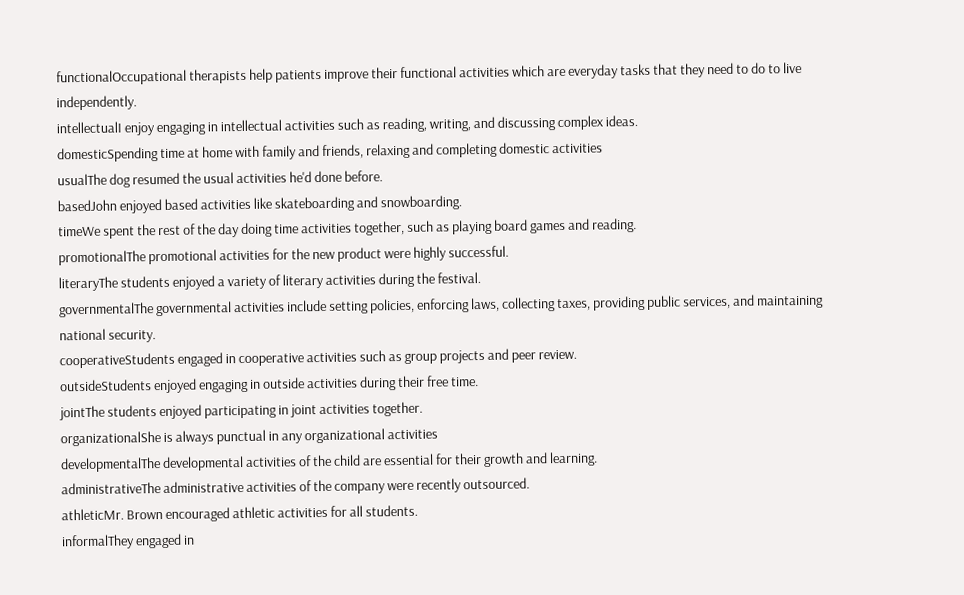functionalOccupational therapists help patients improve their functional activities which are everyday tasks that they need to do to live independently.
intellectualI enjoy engaging in intellectual activities such as reading, writing, and discussing complex ideas.
domesticSpending time at home with family and friends, relaxing and completing domestic activities
usualThe dog resumed the usual activities he'd done before.
basedJohn enjoyed based activities like skateboarding and snowboarding.
timeWe spent the rest of the day doing time activities together, such as playing board games and reading.
promotionalThe promotional activities for the new product were highly successful.
literaryThe students enjoyed a variety of literary activities during the festival.
governmentalThe governmental activities include setting policies, enforcing laws, collecting taxes, providing public services, and maintaining national security.
cooperativeStudents engaged in cooperative activities such as group projects and peer review.
outsideStudents enjoyed engaging in outside activities during their free time.
jointThe students enjoyed participating in joint activities together.
organizationalShe is always punctual in any organizational activities
developmentalThe developmental activities of the child are essential for their growth and learning.
administrativeThe administrative activities of the company were recently outsourced.
athleticMr. Brown encouraged athletic activities for all students.
informalThey engaged in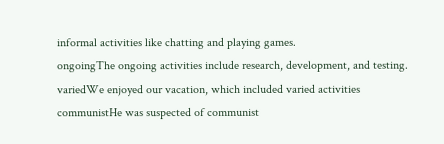informal activities like chatting and playing games.
ongoingThe ongoing activities include research, development, and testing.
variedWe enjoyed our vacation, which included varied activities
communistHe was suspected of communist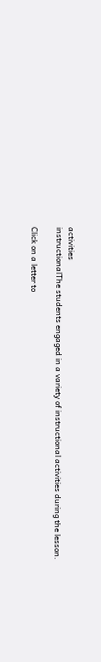activities
instructionalThe students engaged in a variety of instructional activities during the lesson.

Click on a letter to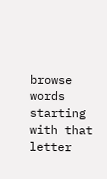browse words starting with that letter